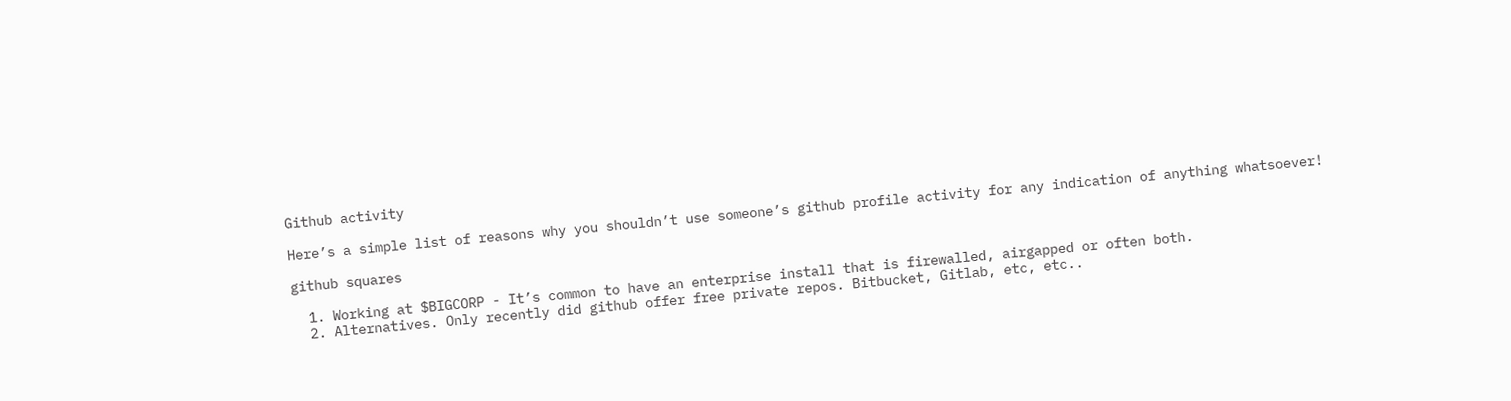Github activity

Here’s a simple list of reasons why you shouldn’t use someone’s github profile activity for any indication of anything whatsoever!

github squares

  1. Working at $BIGCORP - It’s common to have an enterprise install that is firewalled, airgapped or often both.
  2. Alternatives. Only recently did github offer free private repos. Bitbucket, Gitlab, etc, etc..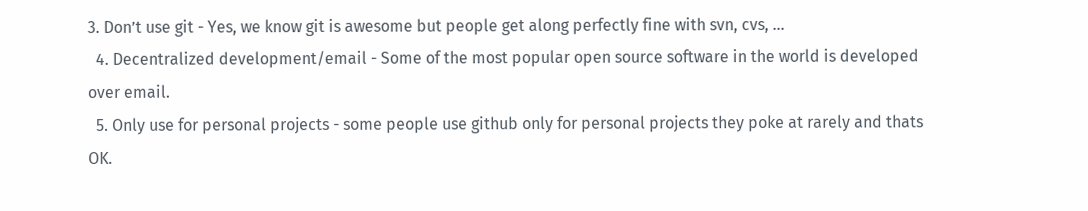3. Don’t use git - Yes, we know git is awesome but people get along perfectly fine with svn, cvs, …
  4. Decentralized development/email - Some of the most popular open source software in the world is developed over email.
  5. Only use for personal projects - some people use github only for personal projects they poke at rarely and thats OK.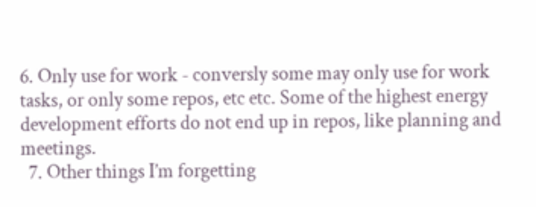6. Only use for work - conversly some may only use for work tasks, or only some repos, etc etc. Some of the highest energy development efforts do not end up in repos, like planning and meetings.
  7. Other things I’m forgetting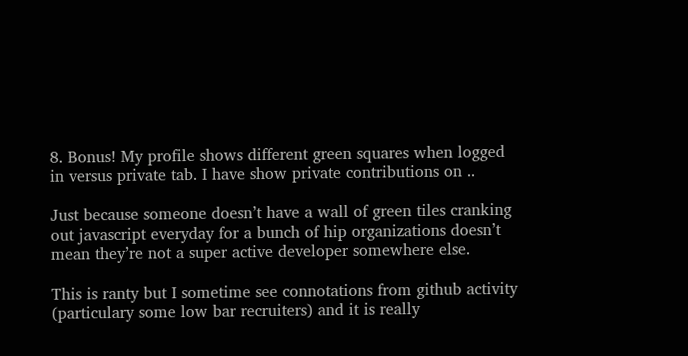8. Bonus! My profile shows different green squares when logged in versus private tab. I have show private contributions on ..

Just because someone doesn’t have a wall of green tiles cranking out javascript everyday for a bunch of hip organizations doesn’t mean they’re not a super active developer somewhere else.

This is ranty but I sometime see connotations from github activity (particulary some low bar recruiters) and it is really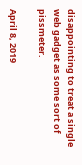disappointing to treat a single web gadget as some sort of pissmeter.

April 8, 2019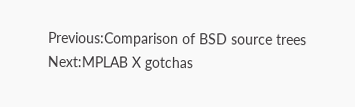Previous:Comparison of BSD source trees
Next:MPLAB X gotchas